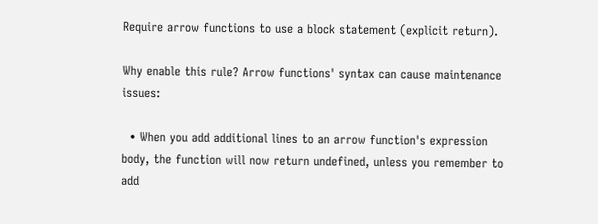Require arrow functions to use a block statement (explicit return).

Why enable this rule? Arrow functions' syntax can cause maintenance issues:

  • When you add additional lines to an arrow function's expression body, the function will now return undefined, unless you remember to add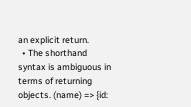an explicit return.
  • The shorthand syntax is ambiguous in terms of returning objects. (name) => {id: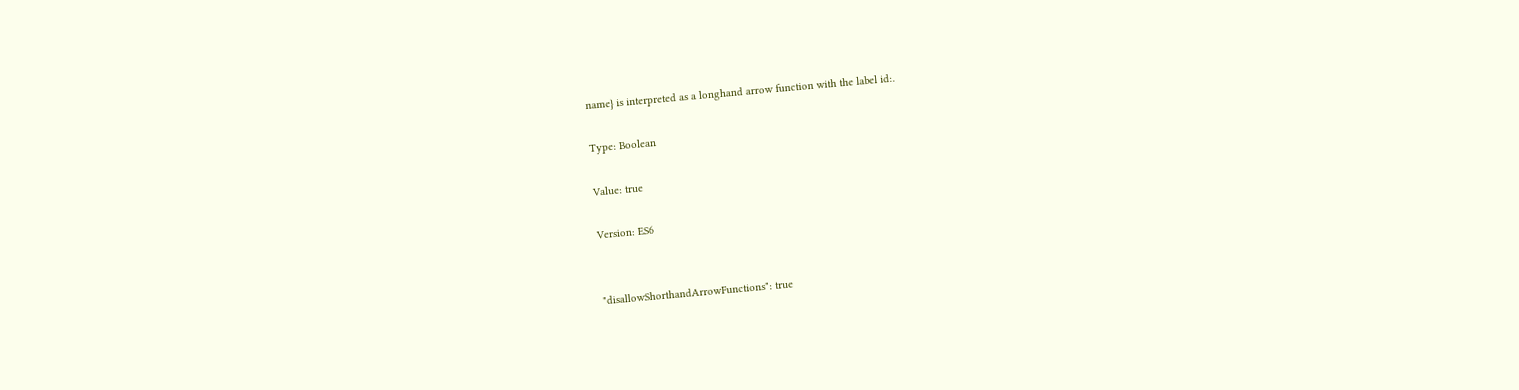name} is interpreted as a longhand arrow function with the label id:.

Type: Boolean

Value: true

Version: ES6


"disallowShorthandArrowFunctions": true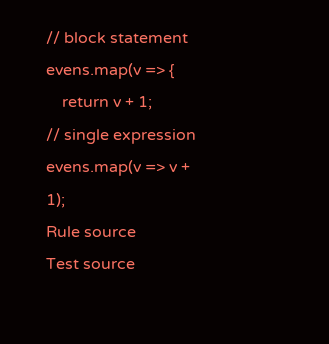// block statement
evens.map(v => {
    return v + 1;
// single expression
evens.map(v => v + 1);
Rule source
Test source